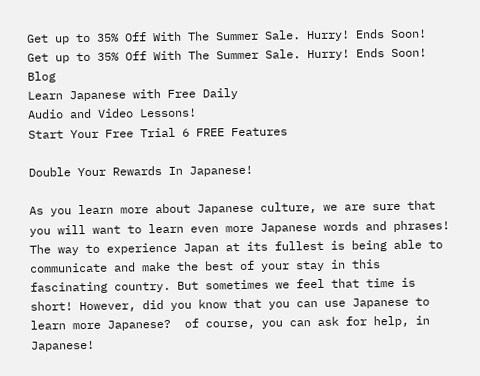Get up to 35% Off With The Summer Sale. Hurry! Ends Soon!
Get up to 35% Off With The Summer Sale. Hurry! Ends Soon! Blog
Learn Japanese with Free Daily
Audio and Video Lessons!
Start Your Free Trial 6 FREE Features

Double Your Rewards In Japanese!

As you learn more about Japanese culture, we are sure that you will want to learn even more Japanese words and phrases! The way to experience Japan at its fullest is being able to communicate and make the best of your stay in this fascinating country. But sometimes we feel that time is short! However, did you know that you can use Japanese to learn more Japanese?  of course, you can ask for help, in Japanese!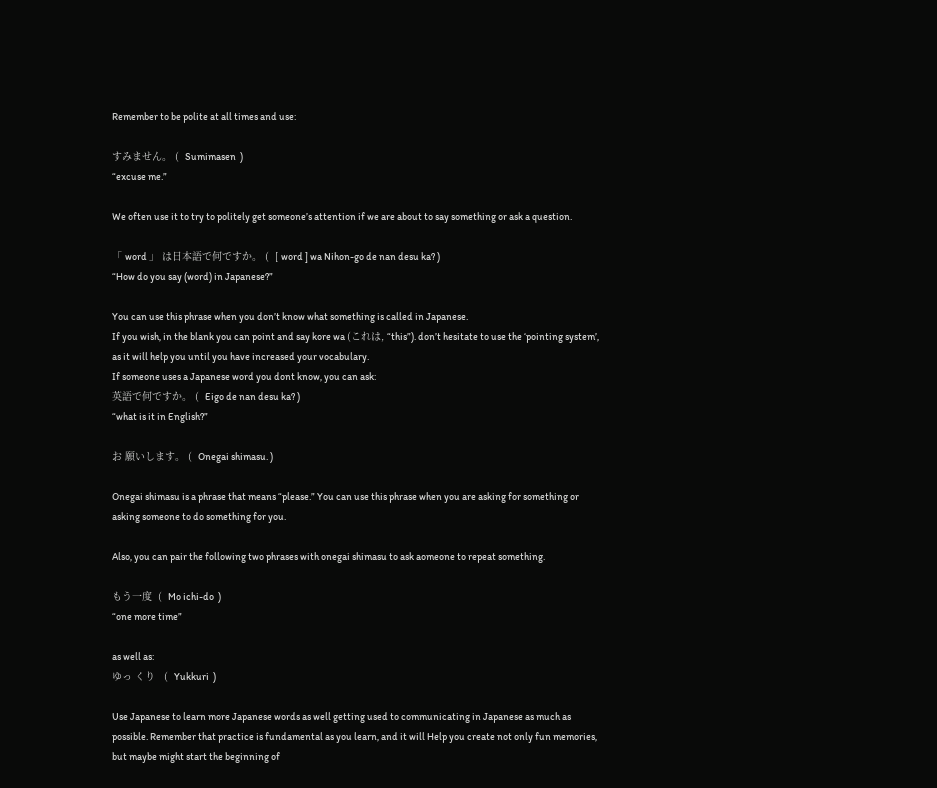Remember to be polite at all times and use:

すみません。 (  Sumimasen  )
“excuse me.”

We often use it to try to politely get someone’s attention if we are about to say something or ask a question.

「 word 」 は日本語で何ですか。 (  [ word ] wa Nihon-go de nan desu ka? )
“How do you say (word) in Japanese?”

You can use this phrase when you don’t know what something is called in Japanese.
If you wish, in the blank you can point and say kore wa (これは, “this”). don’t hesitate to use the ‘pointing system’, as it will help you until you have increased your vocabulary.
If someone uses a Japanese word you dont know, you can ask:
英語で何ですか。 (  Eigo de nan desu ka? )
“what is it in English?”

お 願いします。 (  Onegai shimasu. )

Onegai shimasu is a phrase that means “please.” You can use this phrase when you are asking for something or asking someone to do something for you.

Also, you can pair the following two phrases with onegai shimasu to ask aomeone to repeat something.

もう一度  (  Mo ichi-do  )
“one more time”

as well as:
ゆっ くり   (  Yukkuri  )

Use Japanese to learn more Japanese words as well getting used to communicating in Japanese as much as possible. Remember that practice is fundamental as you learn, and it will Help you create not only fun memories, but maybe might start the beginning of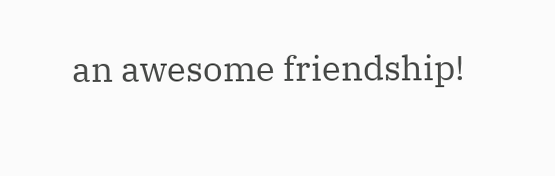an awesome friendship!